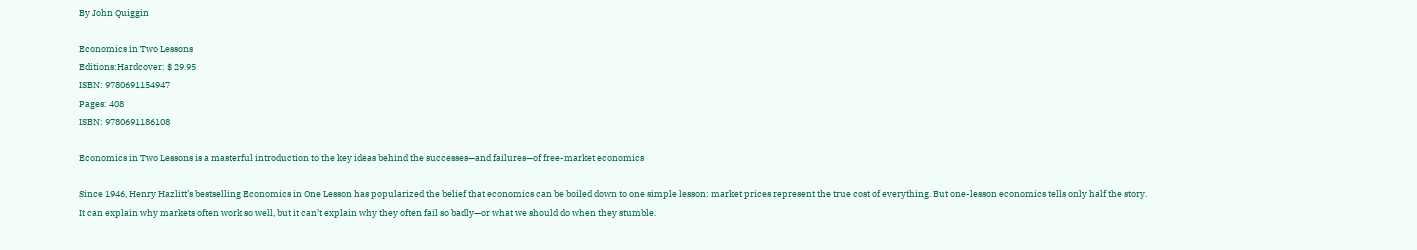By John Quiggin

Economics in Two Lessons
Editions:Hardcover: $ 29.95
ISBN: 9780691154947
Pages: 408
ISBN: 9780691186108

Economics in Two Lessons is a masterful introduction to the key ideas behind the successes—and failures—of free-market economics

Since 1946, Henry Hazlitt’s bestselling Economics in One Lesson has popularized the belief that economics can be boiled down to one simple lesson: market prices represent the true cost of everything. But one-lesson economics tells only half the story. It can explain why markets often work so well, but it can’t explain why they often fail so badly—or what we should do when they stumble.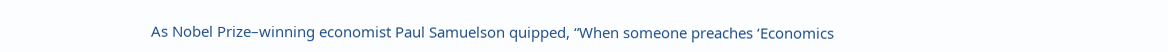As Nobel Prize–winning economist Paul Samuelson quipped, “When someone preaches ‘Economics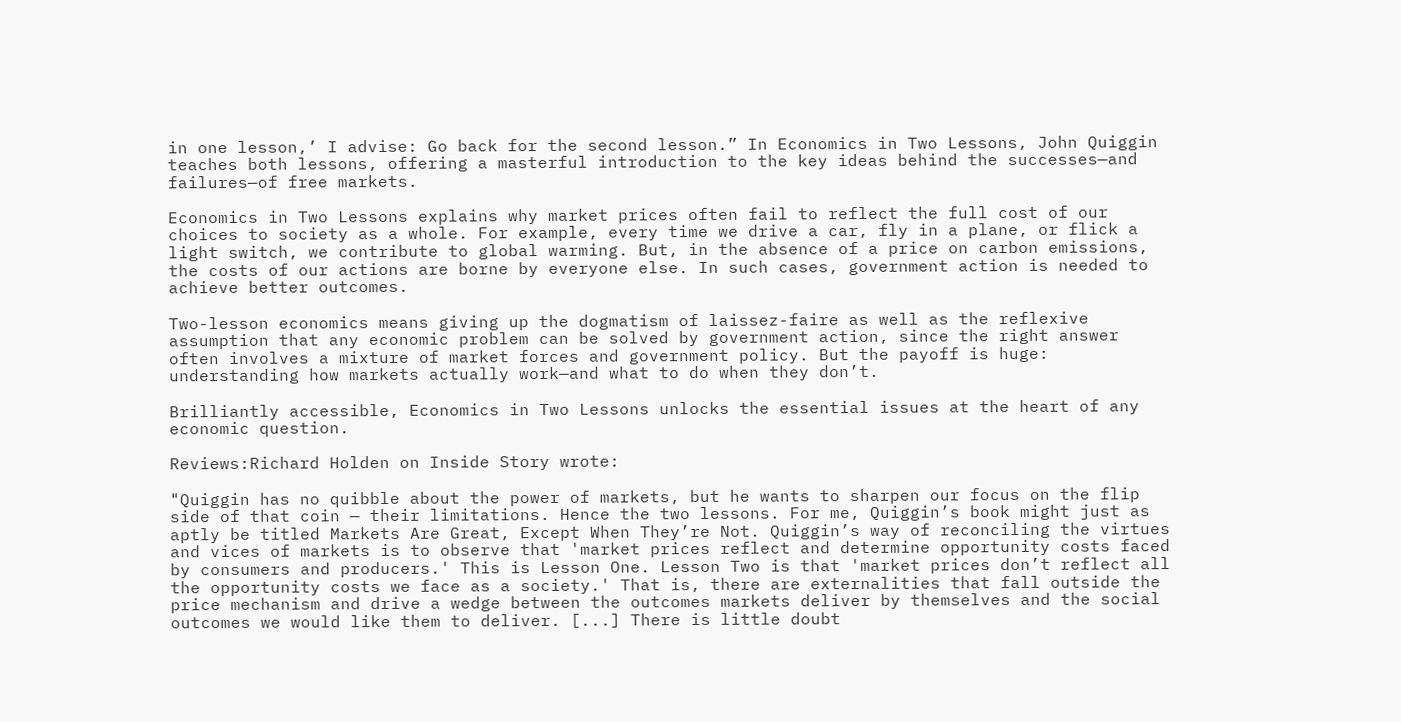in one lesson,’ I advise: Go back for the second lesson.” In Economics in Two Lessons, John Quiggin teaches both lessons, offering a masterful introduction to the key ideas behind the successes—and failures—of free markets.

Economics in Two Lessons explains why market prices often fail to reflect the full cost of our choices to society as a whole. For example, every time we drive a car, fly in a plane, or flick a light switch, we contribute to global warming. But, in the absence of a price on carbon emissions, the costs of our actions are borne by everyone else. In such cases, government action is needed to achieve better outcomes.

Two-lesson economics means giving up the dogmatism of laissez-faire as well as the reflexive assumption that any economic problem can be solved by government action, since the right answer often involves a mixture of market forces and government policy. But the payoff is huge: understanding how markets actually work—and what to do when they don’t.

Brilliantly accessible, Economics in Two Lessons unlocks the essential issues at the heart of any economic question.

Reviews:Richard Holden on Inside Story wrote:

"Quiggin has no quibble about the power of markets, but he wants to sharpen our focus on the flip side of that coin — their limitations. Hence the two lessons. For me, Quiggin’s book might just as aptly be titled Markets Are Great, Except When They’re Not. Quiggin’s way of reconciling the virtues and vices of markets is to observe that 'market prices reflect and determine opportunity costs faced by consumers and producers.' This is Lesson One. Lesson Two is that 'market prices don’t reflect all the opportunity costs we face as a society.' That is, there are externalities that fall outside the price mechanism and drive a wedge between the outcomes markets deliver by themselves and the social outcomes we would like them to deliver. [...] There is little doubt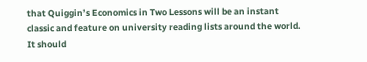that Quiggin’s Economics in Two Lessons will be an instant classic and feature on university reading lists around the world. It should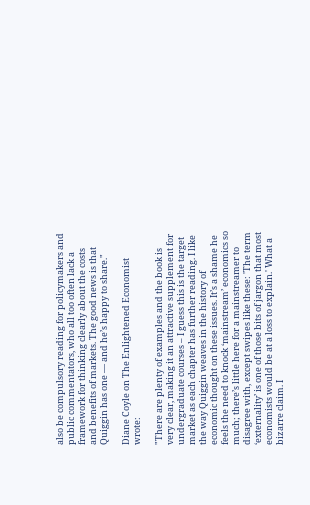also be compulsory reading for policymakers and public commentators, who all too often lack a framework for thinking clearly about the costs and benefits of markets. The good news is that Quiggin has one — and he’s happy to share."

Diane Coyle on The Enlightened Economist wrote:

"There are plenty of examples and the book is very clear, making it an attractive supplement for undergraduate courses – I guess this is the target market as each chapter has further reading. I like the way Quiggin weaves in the history of economic thought on these issues. It’s a shame he feels the need to knock ‘mainstream’ economics so much; there’s little here for a mainstreamer to disagree with, except swipes like these: 'The term ‘externality’ is one of those bits of jargon that most economists would be at a loss to explain.' What a bizarre claim. I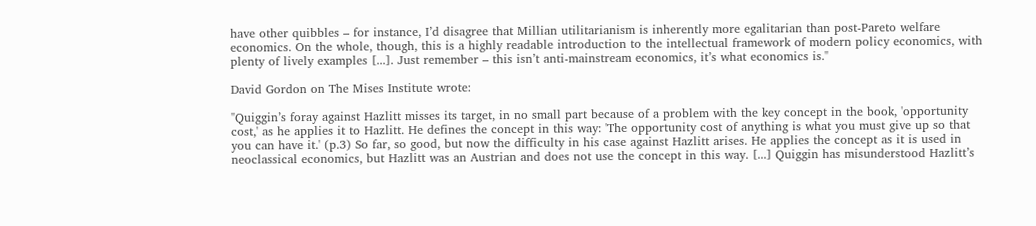have other quibbles – for instance, I’d disagree that Millian utilitarianism is inherently more egalitarian than post-Pareto welfare economics. On the whole, though, this is a highly readable introduction to the intellectual framework of modern policy economics, with plenty of lively examples [...]. Just remember – this isn’t anti-mainstream economics, it’s what economics is."

David Gordon on The Mises Institute wrote:

"Quiggin’s foray against Hazlitt misses its target, in no small part because of a problem with the key concept in the book, 'opportunity cost,' as he applies it to Hazlitt. He defines the concept in this way: 'The opportunity cost of anything is what you must give up so that you can have it.' (p.3) So far, so good, but now the difficulty in his case against Hazlitt arises. He applies the concept as it is used in neoclassical economics, but Hazlitt was an Austrian and does not use the concept in this way. [...] Quiggin has misunderstood Hazlitt’s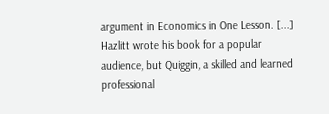argument in Economics in One Lesson. [...] Hazlitt wrote his book for a popular audience, but Quiggin, a skilled and learned professional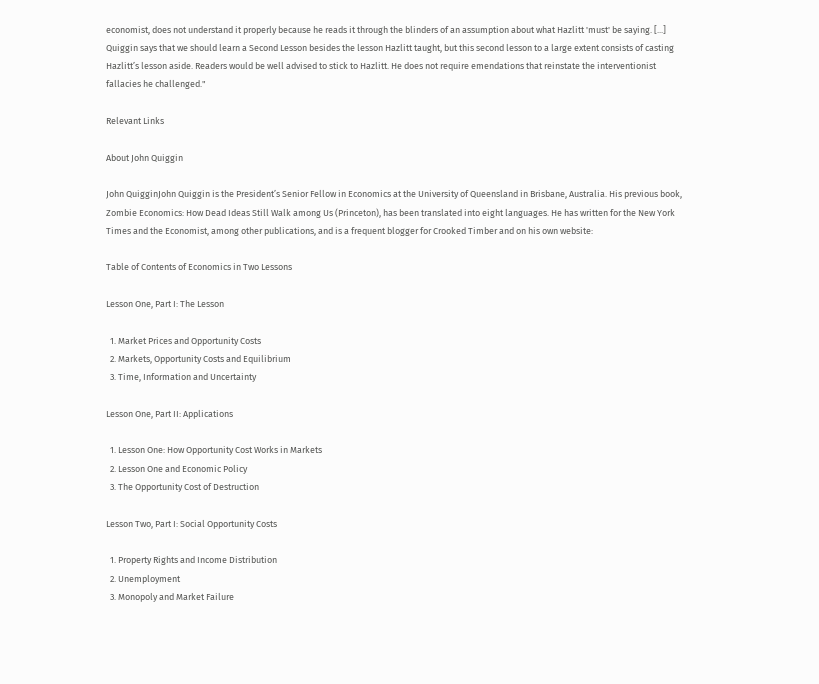economist, does not understand it properly because he reads it through the blinders of an assumption about what Hazlitt 'must' be saying. [...] Quiggin says that we should learn a Second Lesson besides the lesson Hazlitt taught, but this second lesson to a large extent consists of casting Hazlitt’s lesson aside. Readers would be well advised to stick to Hazlitt. He does not require emendations that reinstate the interventionist fallacies he challenged."

Relevant Links

About John Quiggin

John QuigginJohn Quiggin is the President’s Senior Fellow in Economics at the University of Queensland in Brisbane, Australia. His previous book, Zombie Economics: How Dead Ideas Still Walk among Us (Princeton), has been translated into eight languages. He has written for the New York Times and the Economist, among other publications, and is a frequent blogger for Crooked Timber and on his own website:

Table of Contents of Economics in Two Lessons

Lesson One, Part I: The Lesson

  1. Market Prices and Opportunity Costs
  2. Markets, Opportunity Costs and Equilibrium
  3. Time, Information and Uncertainty

Lesson One, Part II: Applications

  1. Lesson One: How Opportunity Cost Works in Markets
  2. Lesson One and Economic Policy
  3. The Opportunity Cost of Destruction

Lesson Two, Part I: Social Opportunity Costs

  1. Property Rights and Income Distribution
  2. Unemployment
  3. Monopoly and Market Failure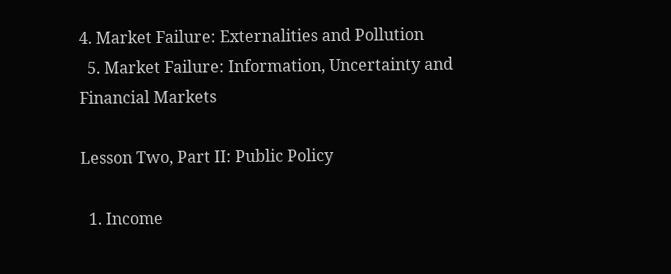4. Market Failure: Externalities and Pollution
  5. Market Failure: Information, Uncertainty and Financial Markets

Lesson Two, Part II: Public Policy

  1. Income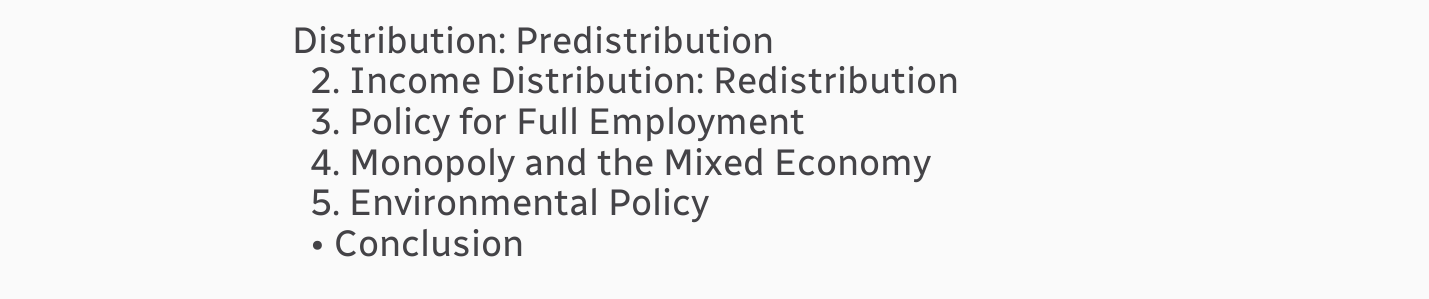Distribution: Predistribution
  2. Income Distribution: Redistribution
  3. Policy for Full Employment
  4. Monopoly and the Mixed Economy
  5. Environmental Policy
  • Conclusion